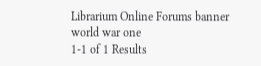Librarium Online Forums banner
world war one
1-1 of 1 Results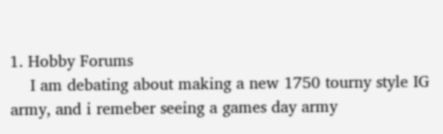1. Hobby Forums
    I am debating about making a new 1750 tourny style IG army, and i remeber seeing a games day army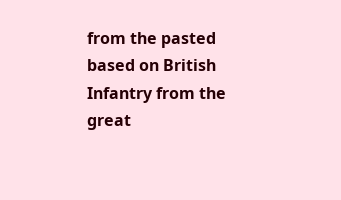from the pasted based on British Infantry from the great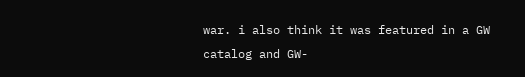war. i also think it was featured in a GW catalog and GW-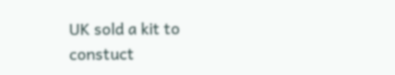UK sold a kit to constuct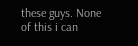these guys. None of this i can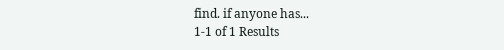find. if anyone has...
1-1 of 1 Results